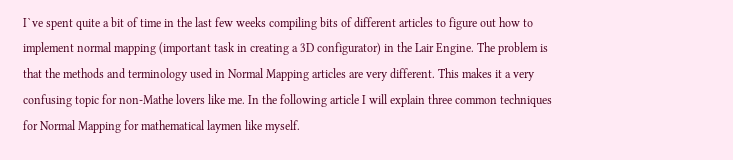I`ve spent quite a bit of time in the last few weeks compiling bits of different articles to figure out how to implement normal mapping (important task in creating a 3D configurator) in the Lair Engine. The problem is that the methods and terminology used in Normal Mapping articles are very different. This makes it a very confusing topic for non-Mathe lovers like me. In the following article I will explain three common techniques for Normal Mapping for mathematical laymen like myself.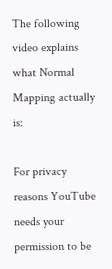The following video explains what Normal Mapping actually is:

For privacy reasons YouTube needs your permission to be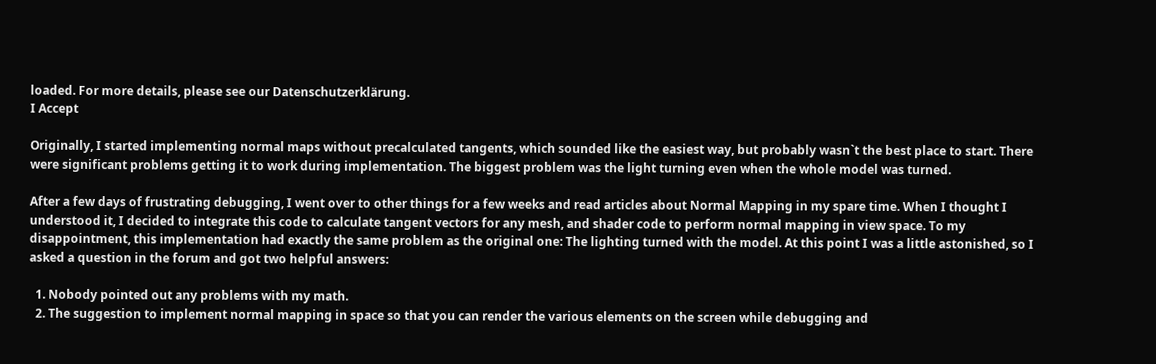loaded. For more details, please see our Datenschutzerklärung.
I Accept

Originally, I started implementing normal maps without precalculated tangents, which sounded like the easiest way, but probably wasn`t the best place to start. There were significant problems getting it to work during implementation. The biggest problem was the light turning even when the whole model was turned.

After a few days of frustrating debugging, I went over to other things for a few weeks and read articles about Normal Mapping in my spare time. When I thought I understood it, I decided to integrate this code to calculate tangent vectors for any mesh, and shader code to perform normal mapping in view space. To my disappointment, this implementation had exactly the same problem as the original one: The lighting turned with the model. At this point I was a little astonished, so I asked a question in the forum and got two helpful answers:

  1. Nobody pointed out any problems with my math.
  2. The suggestion to implement normal mapping in space so that you can render the various elements on the screen while debugging and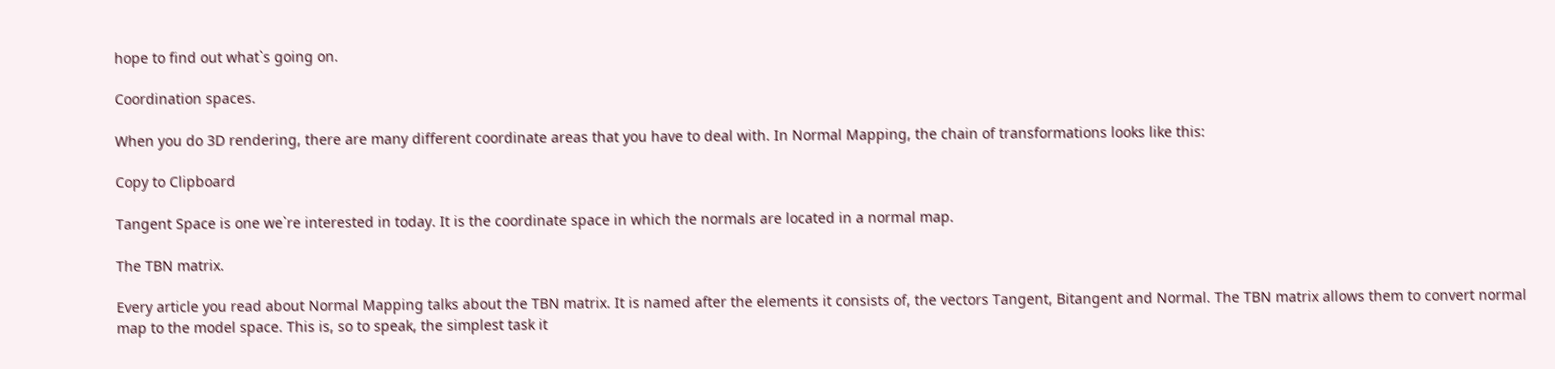hope to find out what`s going on.

Coordination spaces.

When you do 3D rendering, there are many different coordinate areas that you have to deal with. In Normal Mapping, the chain of transformations looks like this:

Copy to Clipboard

Tangent Space is one we`re interested in today. It is the coordinate space in which the normals are located in a normal map.

The TBN matrix.

Every article you read about Normal Mapping talks about the TBN matrix. It is named after the elements it consists of, the vectors Tangent, Bitangent and Normal. The TBN matrix allows them to convert normal map to the model space. This is, so to speak, the simplest task it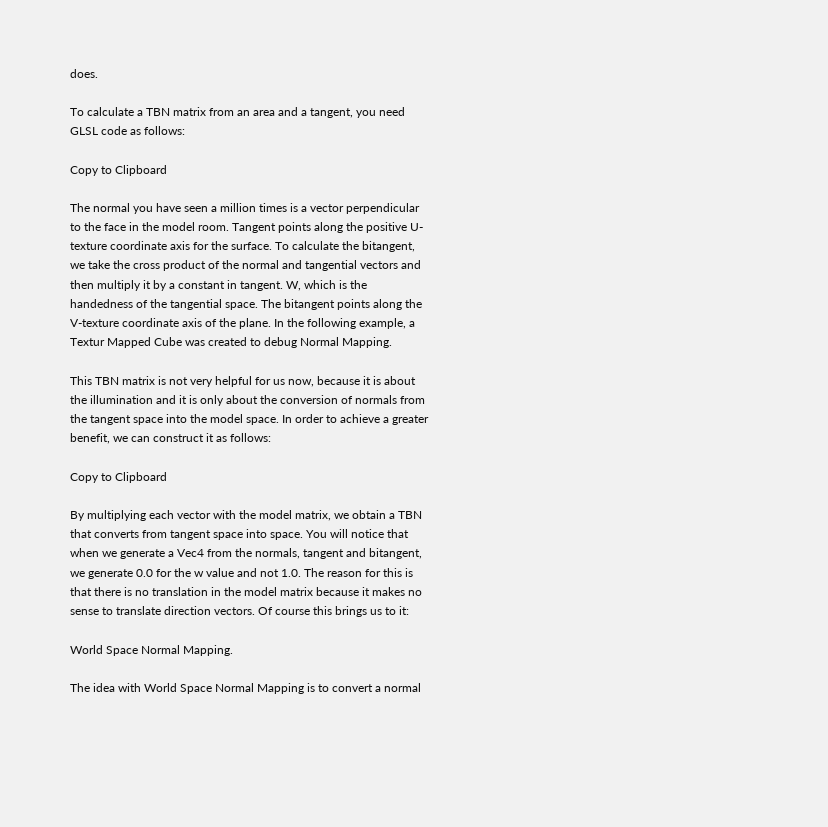does.

To calculate a TBN matrix from an area and a tangent, you need GLSL code as follows:

Copy to Clipboard

The normal you have seen a million times is a vector perpendicular to the face in the model room. Tangent points along the positive U-texture coordinate axis for the surface. To calculate the bitangent, we take the cross product of the normal and tangential vectors and then multiply it by a constant in tangent. W, which is the handedness of the tangential space. The bitangent points along the V-texture coordinate axis of the plane. In the following example, a Textur Mapped Cube was created to debug Normal Mapping.

This TBN matrix is not very helpful for us now, because it is about the illumination and it is only about the conversion of normals from the tangent space into the model space. In order to achieve a greater benefit, we can construct it as follows:

Copy to Clipboard

By multiplying each vector with the model matrix, we obtain a TBN that converts from tangent space into space. You will notice that when we generate a Vec4 from the normals, tangent and bitangent, we generate 0.0 for the w value and not 1.0. The reason for this is that there is no translation in the model matrix because it makes no sense to translate direction vectors. Of course this brings us to it:

World Space Normal Mapping.

The idea with World Space Normal Mapping is to convert a normal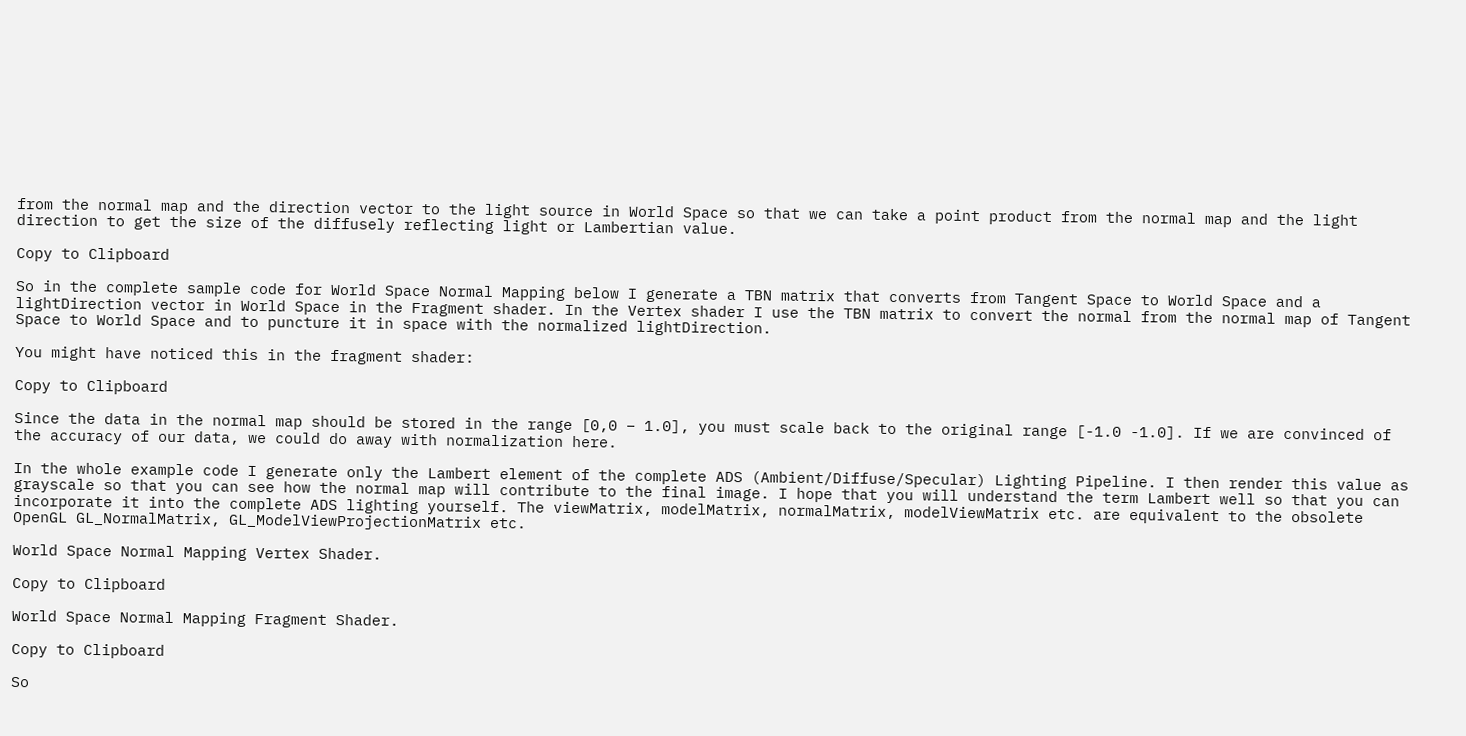from the normal map and the direction vector to the light source in World Space so that we can take a point product from the normal map and the light direction to get the size of the diffusely reflecting light or Lambertian value.

Copy to Clipboard

So in the complete sample code for World Space Normal Mapping below I generate a TBN matrix that converts from Tangent Space to World Space and a lightDirection vector in World Space in the Fragment shader. In the Vertex shader I use the TBN matrix to convert the normal from the normal map of Tangent Space to World Space and to puncture it in space with the normalized lightDirection.

You might have noticed this in the fragment shader:

Copy to Clipboard

Since the data in the normal map should be stored in the range [0,0 – 1.0], you must scale back to the original range [-1.0 -1.0]. If we are convinced of the accuracy of our data, we could do away with normalization here.

In the whole example code I generate only the Lambert element of the complete ADS (Ambient/Diffuse/Specular) Lighting Pipeline. I then render this value as grayscale so that you can see how the normal map will contribute to the final image. I hope that you will understand the term Lambert well so that you can incorporate it into the complete ADS lighting yourself. The viewMatrix, modelMatrix, normalMatrix, modelViewMatrix etc. are equivalent to the obsolete OpenGL GL_NormalMatrix, GL_ModelViewProjectionMatrix etc.

World Space Normal Mapping Vertex Shader.

Copy to Clipboard

World Space Normal Mapping Fragment Shader.

Copy to Clipboard

So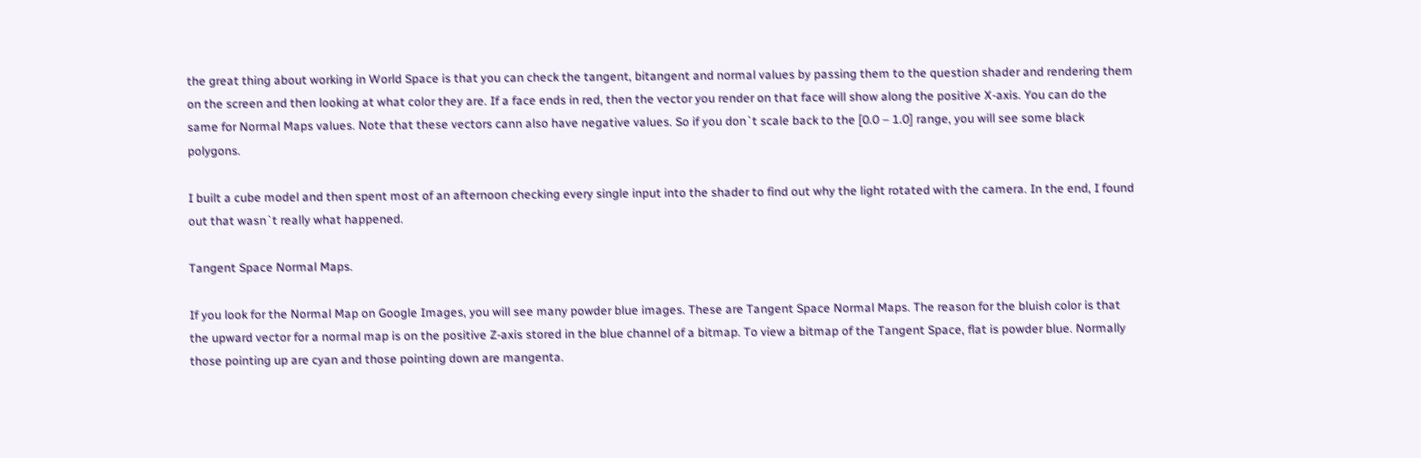the great thing about working in World Space is that you can check the tangent, bitangent and normal values by passing them to the question shader and rendering them on the screen and then looking at what color they are. If a face ends in red, then the vector you render on that face will show along the positive X-axis. You can do the same for Normal Maps values. Note that these vectors cann also have negative values. So if you don`t scale back to the [0.0 – 1.0] range, you will see some black polygons.

I built a cube model and then spent most of an afternoon checking every single input into the shader to find out why the light rotated with the camera. In the end, I found out that wasn`t really what happened.

Tangent Space Normal Maps.

If you look for the Normal Map on Google Images, you will see many powder blue images. These are Tangent Space Normal Maps. The reason for the bluish color is that the upward vector for a normal map is on the positive Z-axis stored in the blue channel of a bitmap. To view a bitmap of the Tangent Space, flat is powder blue. Normally those pointing up are cyan and those pointing down are mangenta.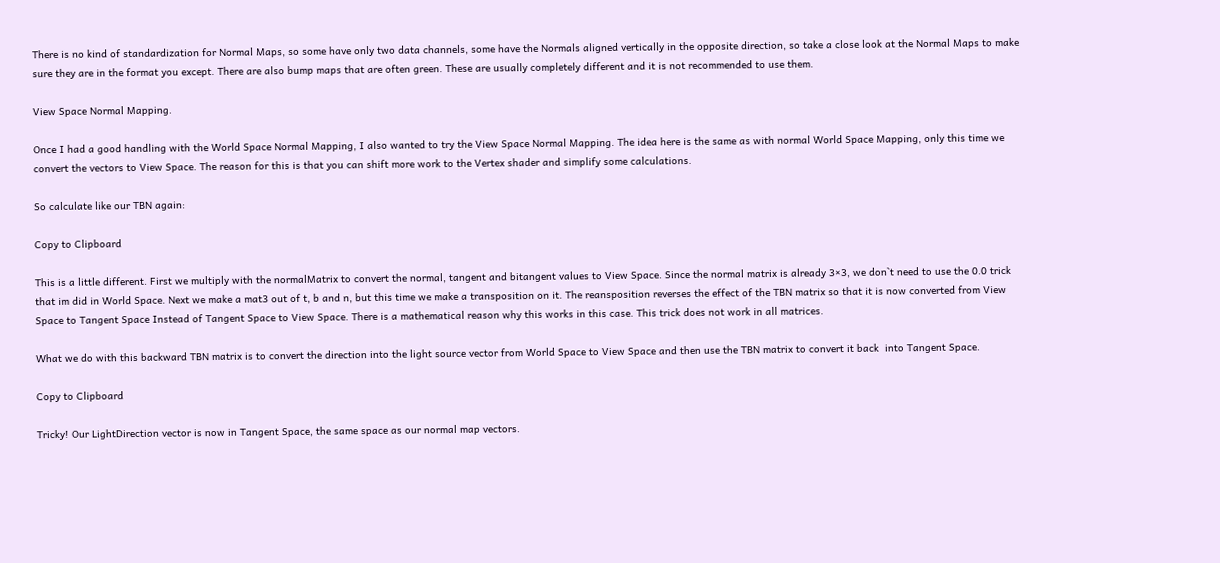There is no kind of standardization for Normal Maps, so some have only two data channels, some have the Normals aligned vertically in the opposite direction, so take a close look at the Normal Maps to make sure they are in the format you except. There are also bump maps that are often green. These are usually completely different and it is not recommended to use them.

View Space Normal Mapping.

Once I had a good handling with the World Space Normal Mapping, I also wanted to try the View Space Normal Mapping. The idea here is the same as with normal World Space Mapping, only this time we convert the vectors to View Space. The reason for this is that you can shift more work to the Vertex shader and simplify some calculations.

So calculate like our TBN again:

Copy to Clipboard

This is a little different. First we multiply with the normalMatrix to convert the normal, tangent and bitangent values to View Space. Since the normal matrix is already 3×3, we don`t need to use the 0.0 trick that im did in World Space. Next we make a mat3 out of t, b and n, but this time we make a transposition on it. The reansposition reverses the effect of the TBN matrix so that it is now converted from View Space to Tangent Space Instead of Tangent Space to View Space. There is a mathematical reason why this works in this case. This trick does not work in all matrices.

What we do with this backward TBN matrix is to convert the direction into the light source vector from World Space to View Space and then use the TBN matrix to convert it back  into Tangent Space.

Copy to Clipboard

Tricky! Our LightDirection vector is now in Tangent Space, the same space as our normal map vectors.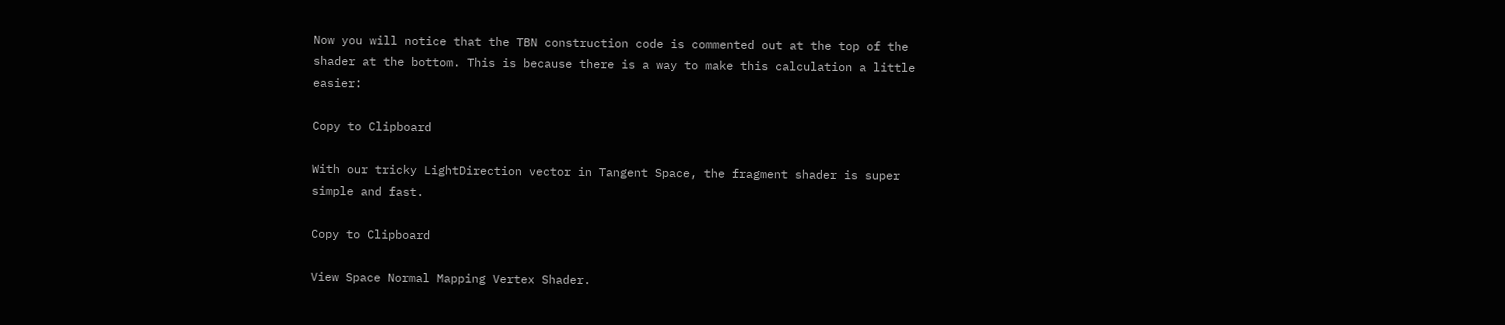Now you will notice that the TBN construction code is commented out at the top of the shader at the bottom. This is because there is a way to make this calculation a little easier:

Copy to Clipboard

With our tricky LightDirection vector in Tangent Space, the fragment shader is super simple and fast.

Copy to Clipboard

View Space Normal Mapping Vertex Shader.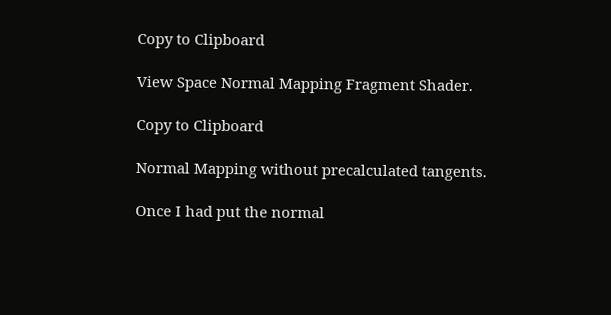Copy to Clipboard

View Space Normal Mapping Fragment Shader.

Copy to Clipboard

Normal Mapping without precalculated tangents.

Once I had put the normal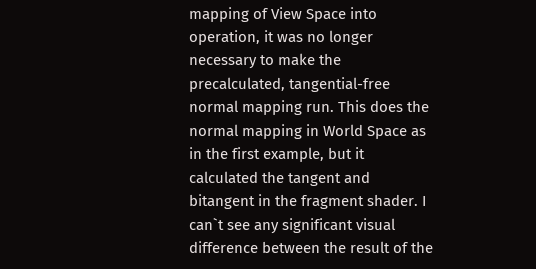mapping of View Space into operation, it was no longer necessary to make the precalculated, tangential-free normal mapping run. This does the normal mapping in World Space as in the first example, but it calculated the tangent and bitangent in the fragment shader. I can`t see any significant visual difference between the result of the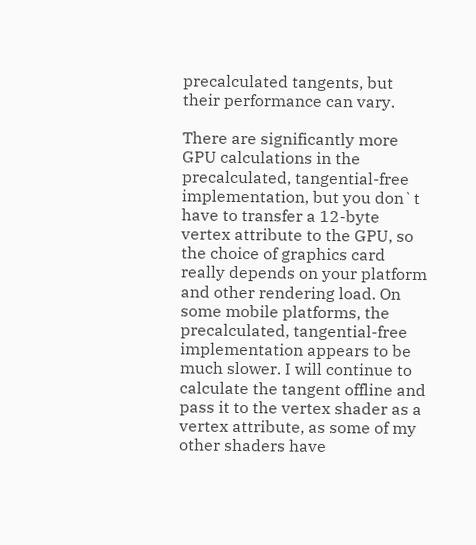precalculated tangents, but their performance can vary.

There are significantly more GPU calculations in the precalculated, tangential-free implementation, but you don`t have to transfer a 12-byte vertex attribute to the GPU, so the choice of graphics card really depends on your platform and other rendering load. On some mobile platforms, the precalculated, tangential-free implementation appears to be much slower. I will continue to calculate the tangent offline and pass it to the vertex shader as a vertex attribute, as some of my other shaders have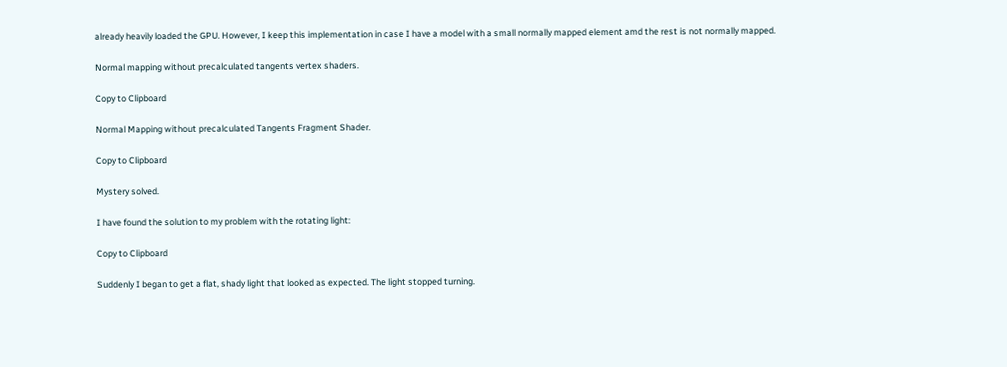already heavily loaded the GPU. However, I keep this implementation in case I have a model with a small normally mapped element amd the rest is not normally mapped.

Normal mapping without precalculated tangents vertex shaders.

Copy to Clipboard

Normal Mapping without precalculated Tangents Fragment Shader.

Copy to Clipboard

Mystery solved.

I have found the solution to my problem with the rotating light:

Copy to Clipboard

Suddenly I began to get a flat, shady light that looked as expected. The light stopped turning.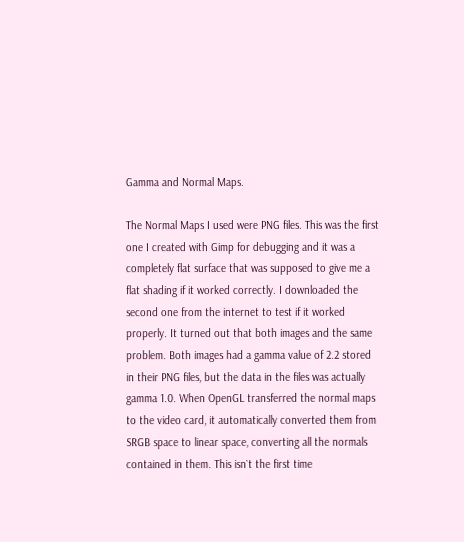Gamma and Normal Maps.

The Normal Maps I used were PNG files. This was the first one I created with Gimp for debugging and it was a completely flat surface that was supposed to give me a flat shading if it worked correctly. I downloaded the second one from the internet to test if it worked properly. It turned out that both images and the same problem. Both images had a gamma value of 2.2 stored in their PNG files, but the data in the files was actually gamma 1.0. When OpenGL transferred the normal maps to the video card, it automatically converted them from SRGB space to linear space, converting all the normals contained in them. This isn`t the first time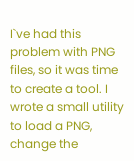I`ve had this problem with PNG files, so it was time to create a tool. I wrote a small utility to load a PNG, change the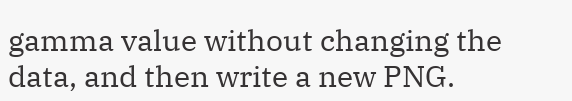gamma value without changing the data, and then write a new PNG.